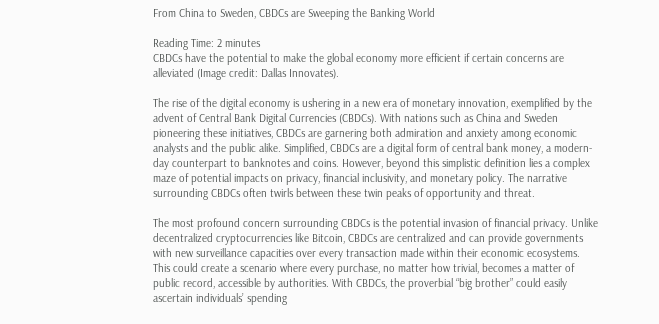From China to Sweden, CBDCs are Sweeping the Banking World

Reading Time: 2 minutes
CBDCs have the potential to make the global economy more efficient if certain concerns are alleviated (Image credit: Dallas Innovates).

The rise of the digital economy is ushering in a new era of monetary innovation, exemplified by the advent of Central Bank Digital Currencies (CBDCs). With nations such as China and Sweden pioneering these initiatives, CBDCs are garnering both admiration and anxiety among economic analysts and the public alike. Simplified, CBDCs are a digital form of central bank money, a modern-day counterpart to banknotes and coins. However, beyond this simplistic definition lies a complex maze of potential impacts on privacy, financial inclusivity, and monetary policy. The narrative surrounding CBDCs often twirls between these twin peaks of opportunity and threat.

The most profound concern surrounding CBDCs is the potential invasion of financial privacy. Unlike decentralized cryptocurrencies like Bitcoin, CBDCs are centralized and can provide governments with new surveillance capacities over every transaction made within their economic ecosystems. This could create a scenario where every purchase, no matter how trivial, becomes a matter of public record, accessible by authorities. With CBDCs, the proverbial “big brother” could easily ascertain individuals’ spending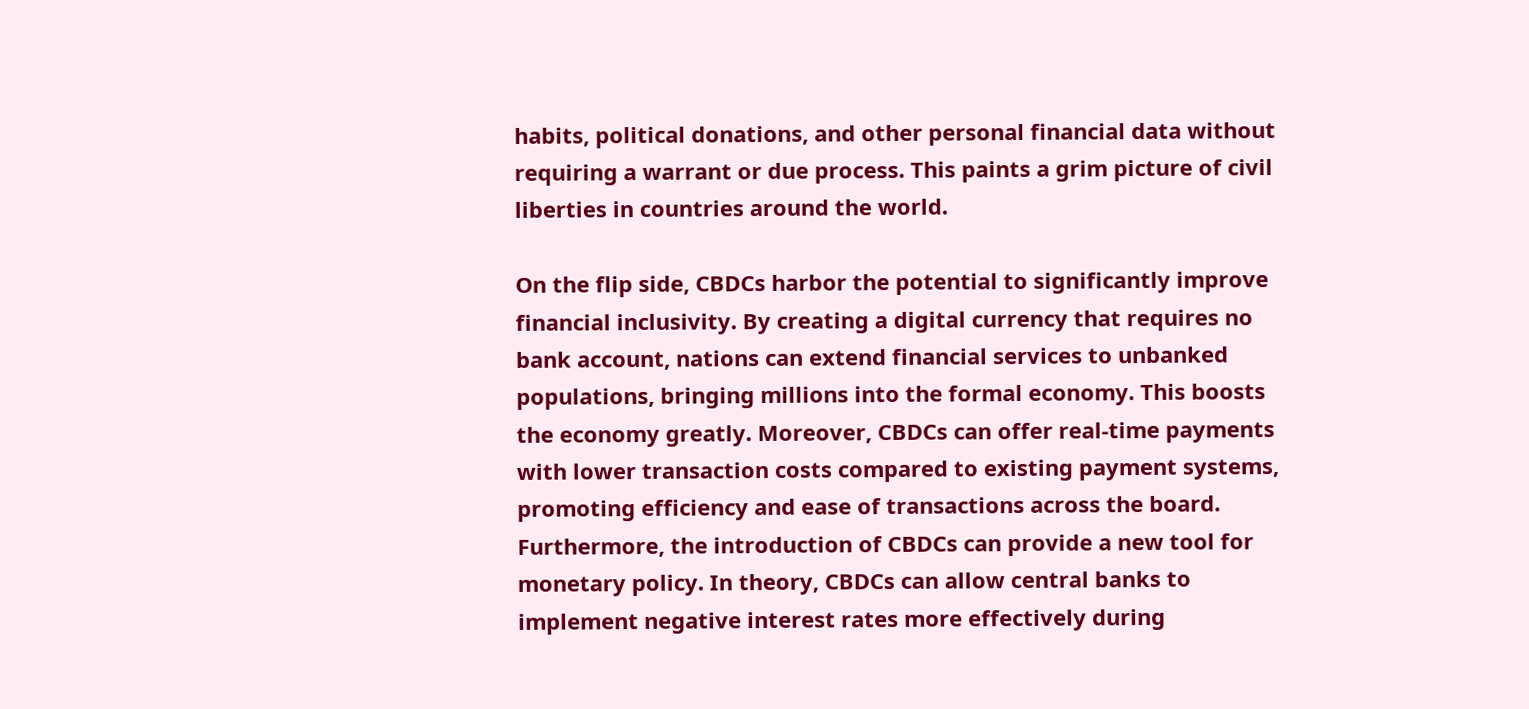habits, political donations, and other personal financial data without requiring a warrant or due process. This paints a grim picture of civil liberties in countries around the world.

On the flip side, CBDCs harbor the potential to significantly improve financial inclusivity. By creating a digital currency that requires no bank account, nations can extend financial services to unbanked populations, bringing millions into the formal economy. This boosts the economy greatly. Moreover, CBDCs can offer real-time payments with lower transaction costs compared to existing payment systems, promoting efficiency and ease of transactions across the board. Furthermore, the introduction of CBDCs can provide a new tool for monetary policy. In theory, CBDCs can allow central banks to implement negative interest rates more effectively during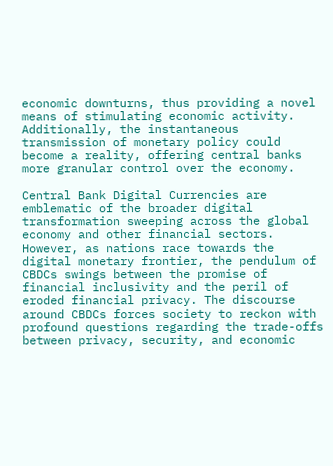economic downturns, thus providing a novel means of stimulating economic activity. Additionally, the instantaneous transmission of monetary policy could become a reality, offering central banks more granular control over the economy.

Central Bank Digital Currencies are emblematic of the broader digital transformation sweeping across the global economy and other financial sectors. However, as nations race towards the digital monetary frontier, the pendulum of CBDCs swings between the promise of financial inclusivity and the peril of eroded financial privacy. The discourse around CBDCs forces society to reckon with profound questions regarding the trade-offs between privacy, security, and economic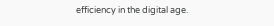efficiency in the digital age.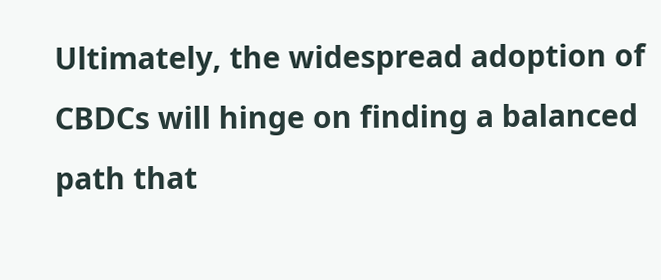Ultimately, the widespread adoption of CBDCs will hinge on finding a balanced path that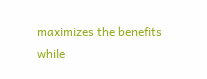maximizes the benefits while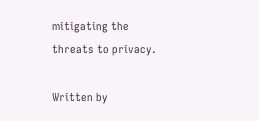mitigating the threats to privacy.

Written by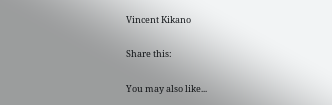Vincent Kikano

Share this:

You may also like...